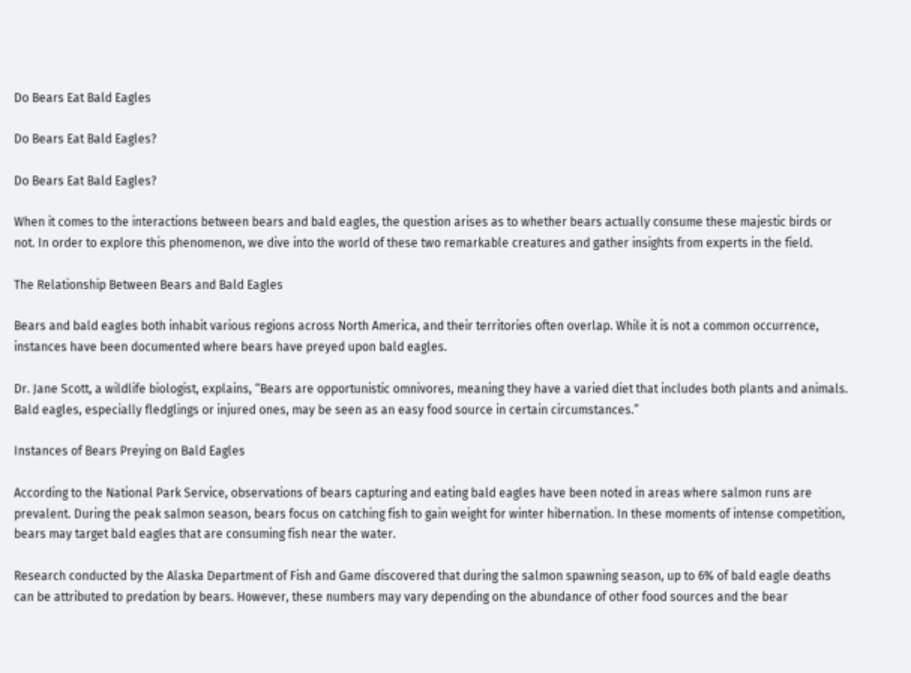Do Bears Eat Bald Eagles

Do Bears Eat Bald Eagles?

Do Bears Eat Bald Eagles?

When it comes to the interactions between bears and bald eagles, the question arises as to whether bears actually consume these majestic birds or not. In order to explore this phenomenon, we dive into the world of these two remarkable creatures and gather insights from experts in the field.

The Relationship Between Bears and Bald Eagles

Bears and bald eagles both inhabit various regions across North America, and their territories often overlap. While it is not a common occurrence, instances have been documented where bears have preyed upon bald eagles.

Dr. Jane Scott, a wildlife biologist, explains, “Bears are opportunistic omnivores, meaning they have a varied diet that includes both plants and animals. Bald eagles, especially fledglings or injured ones, may be seen as an easy food source in certain circumstances.”

Instances of Bears Preying on Bald Eagles

According to the National Park Service, observations of bears capturing and eating bald eagles have been noted in areas where salmon runs are prevalent. During the peak salmon season, bears focus on catching fish to gain weight for winter hibernation. In these moments of intense competition, bears may target bald eagles that are consuming fish near the water.

Research conducted by the Alaska Department of Fish and Game discovered that during the salmon spawning season, up to 6% of bald eagle deaths can be attributed to predation by bears. However, these numbers may vary depending on the abundance of other food sources and the bear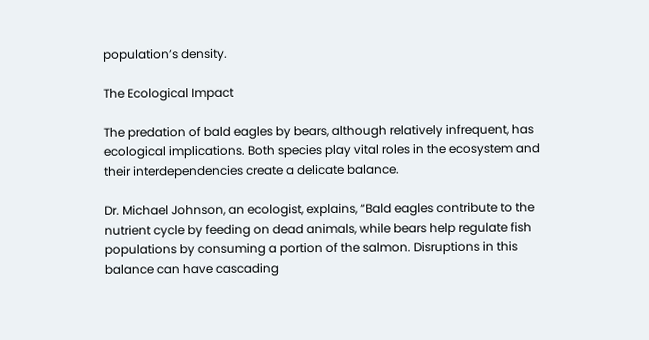population’s density.

The Ecological Impact

The predation of bald eagles by bears, although relatively infrequent, has ecological implications. Both species play vital roles in the ecosystem and their interdependencies create a delicate balance.

Dr. Michael Johnson, an ecologist, explains, “Bald eagles contribute to the nutrient cycle by feeding on dead animals, while bears help regulate fish populations by consuming a portion of the salmon. Disruptions in this balance can have cascading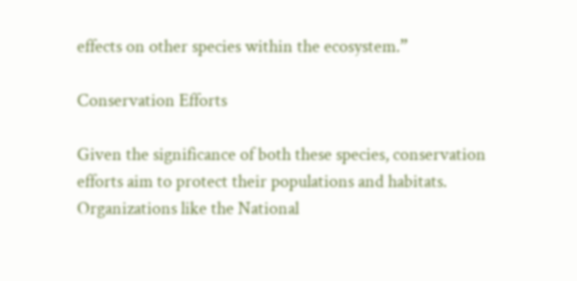effects on other species within the ecosystem.”

Conservation Efforts

Given the significance of both these species, conservation efforts aim to protect their populations and habitats. Organizations like the National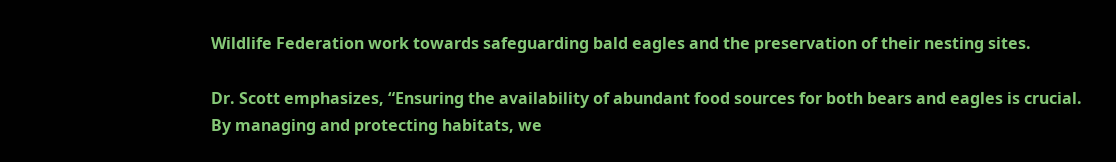Wildlife Federation work towards safeguarding bald eagles and the preservation of their nesting sites.

Dr. Scott emphasizes, “Ensuring the availability of abundant food sources for both bears and eagles is crucial. By managing and protecting habitats, we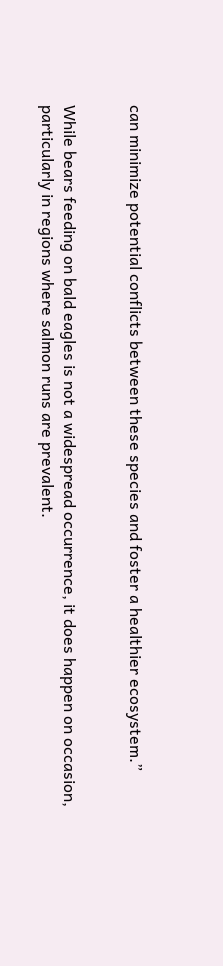can minimize potential conflicts between these species and foster a healthier ecosystem.”


While bears feeding on bald eagles is not a widespread occurrence, it does happen on occasion, particularly in regions where salmon runs are prevalent.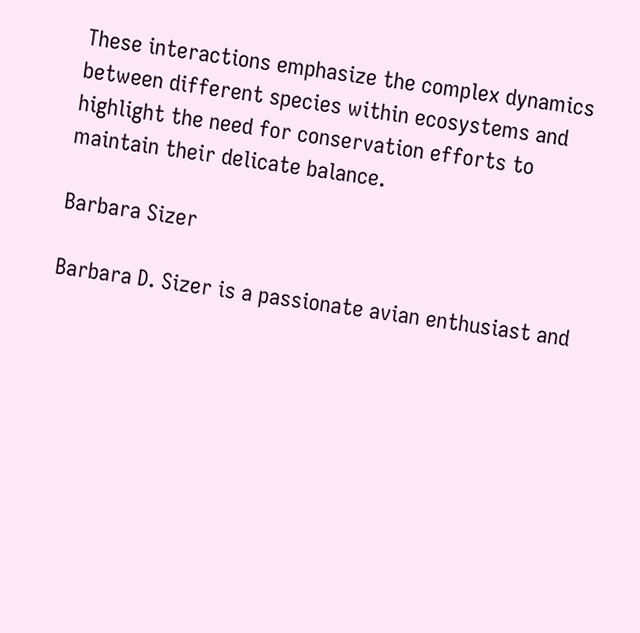These interactions emphasize the complex dynamics between different species within ecosystems and highlight the need for conservation efforts to maintain their delicate balance.

Barbara Sizer

Barbara D. Sizer is a passionate avian enthusiast and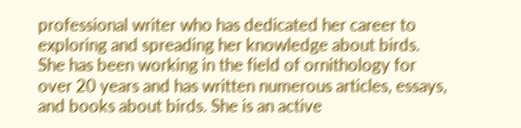professional writer who has dedicated her career to exploring and spreading her knowledge about birds. She has been working in the field of ornithology for over 20 years and has written numerous articles, essays, and books about birds. She is an active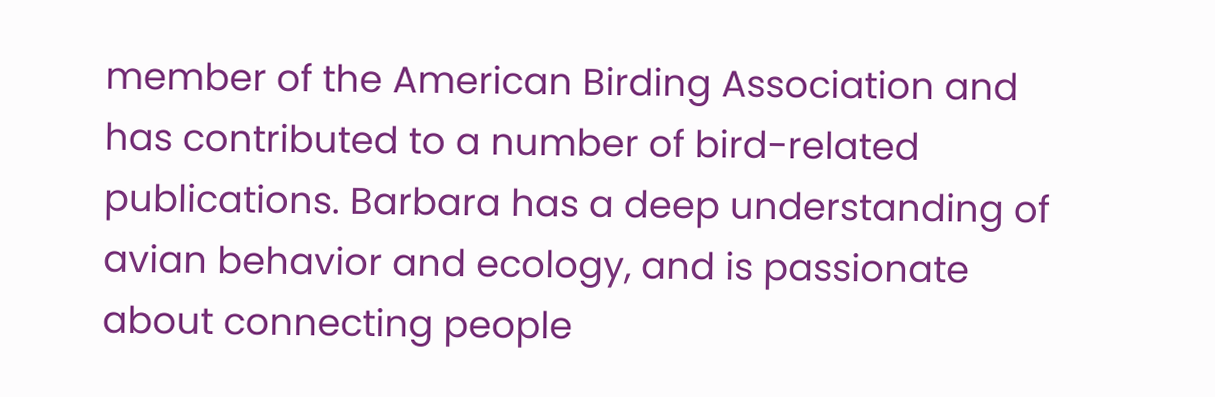member of the American Birding Association and has contributed to a number of bird-related publications. Barbara has a deep understanding of avian behavior and ecology, and is passionate about connecting people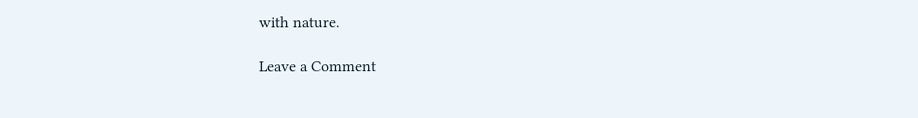with nature.

Leave a Comment